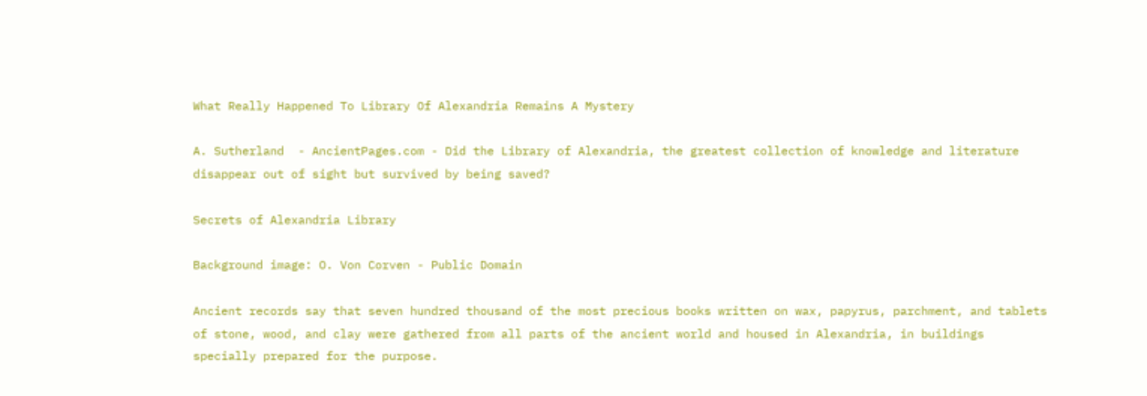What Really Happened To Library Of Alexandria Remains A Mystery

A. Sutherland  - AncientPages.com - Did the Library of Alexandria, the greatest collection of knowledge and literature disappear out of sight but survived by being saved?

Secrets of Alexandria Library

Background image: O. Von Corven - Public Domain

Ancient records say that seven hundred thousand of the most precious books written on wax, papyrus, parchment, and tablets of stone, wood, and clay were gathered from all parts of the ancient world and housed in Alexandria, in buildings specially prepared for the purpose.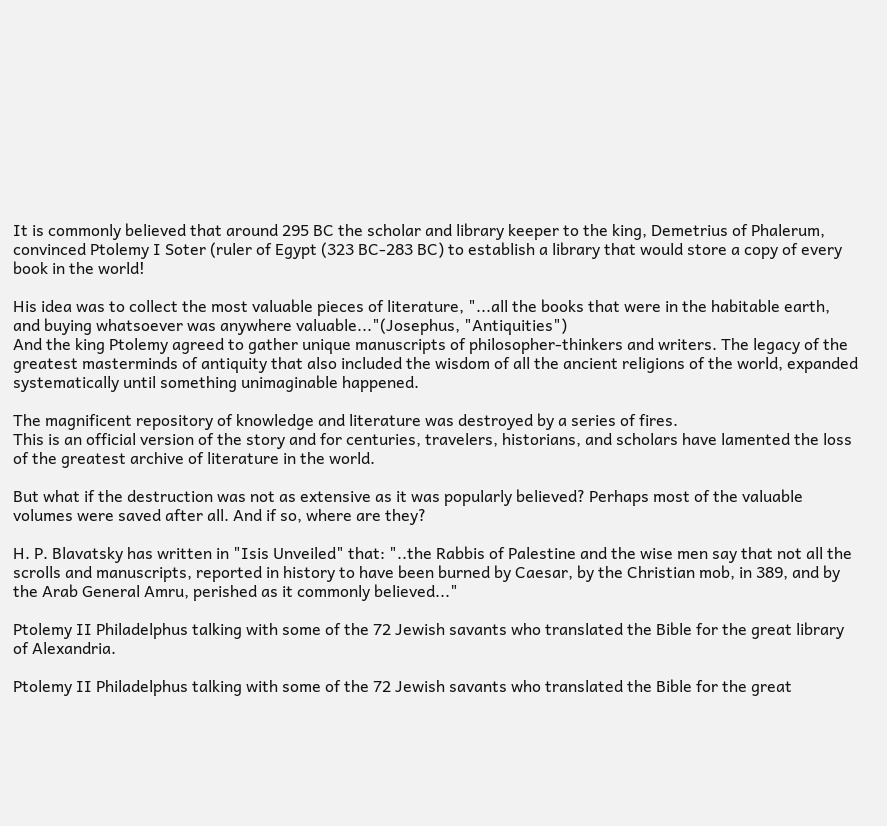It is commonly believed that around 295 BC the scholar and library keeper to the king, Demetrius of Phalerum, convinced Ptolemy I Soter (ruler of Egypt (323 BC-283 BC) to establish a library that would store a copy of every book in the world!

His idea was to collect the most valuable pieces of literature, "...all the books that were in the habitable earth, and buying whatsoever was anywhere valuable..."(Josephus, "Antiquities")
And the king Ptolemy agreed to gather unique manuscripts of philosopher-thinkers and writers. The legacy of the greatest masterminds of antiquity that also included the wisdom of all the ancient religions of the world, expanded systematically until something unimaginable happened.

The magnificent repository of knowledge and literature was destroyed by a series of fires.
This is an official version of the story and for centuries, travelers, historians, and scholars have lamented the loss of the greatest archive of literature in the world.

But what if the destruction was not as extensive as it was popularly believed? Perhaps most of the valuable volumes were saved after all. And if so, where are they?

H. P. Blavatsky has written in "Isis Unveiled" that: "..the Rabbis of Palestine and the wise men say that not all the scrolls and manuscripts, reported in history to have been burned by Caesar, by the Christian mob, in 389, and by the Arab General Amru, perished as it commonly believed..."

Ptolemy II Philadelphus talking with some of the 72 Jewish savants who translated the Bible for the great library of Alexandria.

Ptolemy II Philadelphus talking with some of the 72 Jewish savants who translated the Bible for the great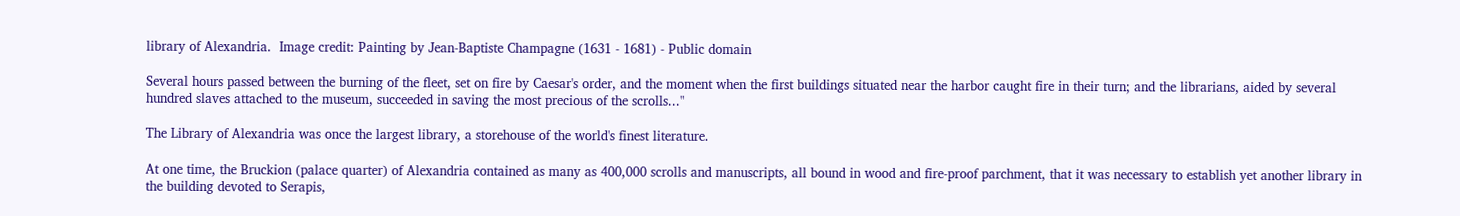library of Alexandria.  Image credit: Painting by Jean-Baptiste Champagne (1631 - 1681) - Public domain

Several hours passed between the burning of the fleet, set on fire by Caesar's order, and the moment when the first buildings situated near the harbor caught fire in their turn; and the librarians, aided by several hundred slaves attached to the museum, succeeded in saving the most precious of the scrolls..."

The Library of Alexandria was once the largest library, a storehouse of the world's finest literature.

At one time, the Bruckion (palace quarter) of Alexandria contained as many as 400,000 scrolls and manuscripts, all bound in wood and fire-proof parchment, that it was necessary to establish yet another library in the building devoted to Serapis,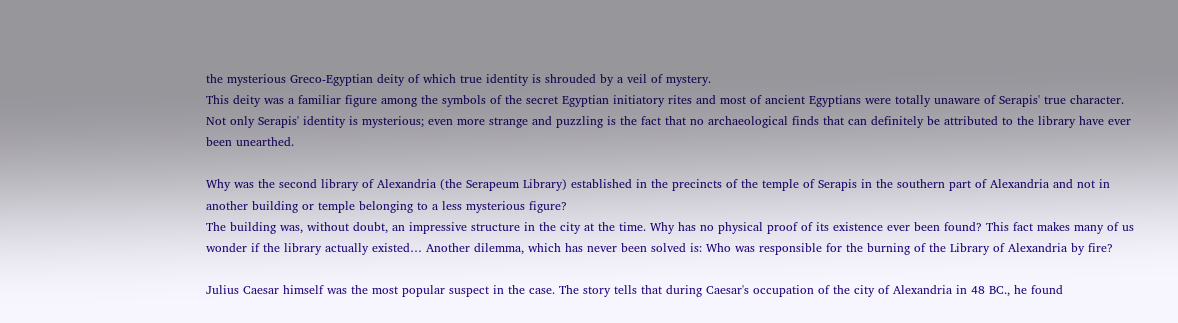the mysterious Greco-Egyptian deity of which true identity is shrouded by a veil of mystery.
This deity was a familiar figure among the symbols of the secret Egyptian initiatory rites and most of ancient Egyptians were totally unaware of Serapis' true character. Not only Serapis' identity is mysterious; even more strange and puzzling is the fact that no archaeological finds that can definitely be attributed to the library have ever been unearthed.

Why was the second library of Alexandria (the Serapeum Library) established in the precincts of the temple of Serapis in the southern part of Alexandria and not in another building or temple belonging to a less mysterious figure?
The building was, without doubt, an impressive structure in the city at the time. Why has no physical proof of its existence ever been found? This fact makes many of us wonder if the library actually existed… Another dilemma, which has never been solved is: Who was responsible for the burning of the Library of Alexandria by fire?

Julius Caesar himself was the most popular suspect in the case. The story tells that during Caesar's occupation of the city of Alexandria in 48 BC., he found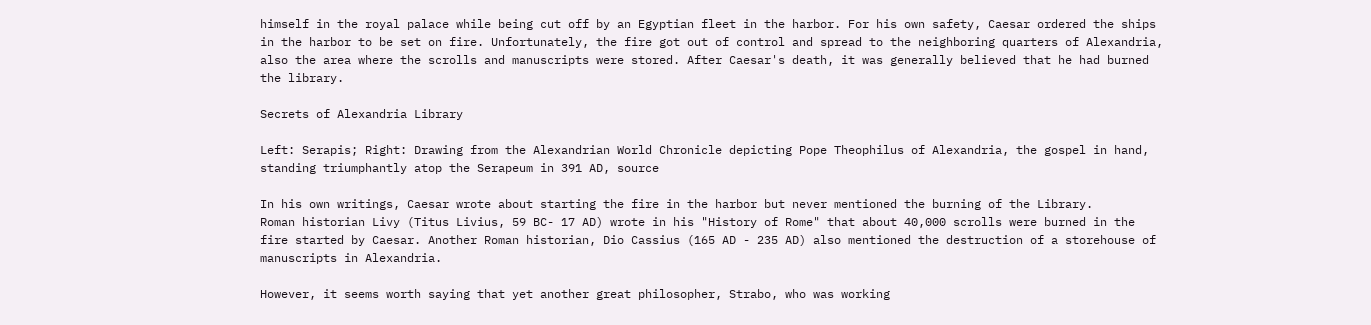himself in the royal palace while being cut off by an Egyptian fleet in the harbor. For his own safety, Caesar ordered the ships in the harbor to be set on fire. Unfortunately, the fire got out of control and spread to the neighboring quarters of Alexandria, also the area where the scrolls and manuscripts were stored. After Caesar's death, it was generally believed that he had burned the library.

Secrets of Alexandria Library

Left: Serapis; Right: Drawing from the Alexandrian World Chronicle depicting Pope Theophilus of Alexandria, the gospel in hand, standing triumphantly atop the Serapeum in 391 AD, source

In his own writings, Caesar wrote about starting the fire in the harbor but never mentioned the burning of the Library.
Roman historian Livy (Titus Livius, 59 BC- 17 AD) wrote in his "History of Rome" that about 40,000 scrolls were burned in the fire started by Caesar. Another Roman historian, Dio Cassius (165 AD - 235 AD) also mentioned the destruction of a storehouse of manuscripts in Alexandria.

However, it seems worth saying that yet another great philosopher, Strabo, who was working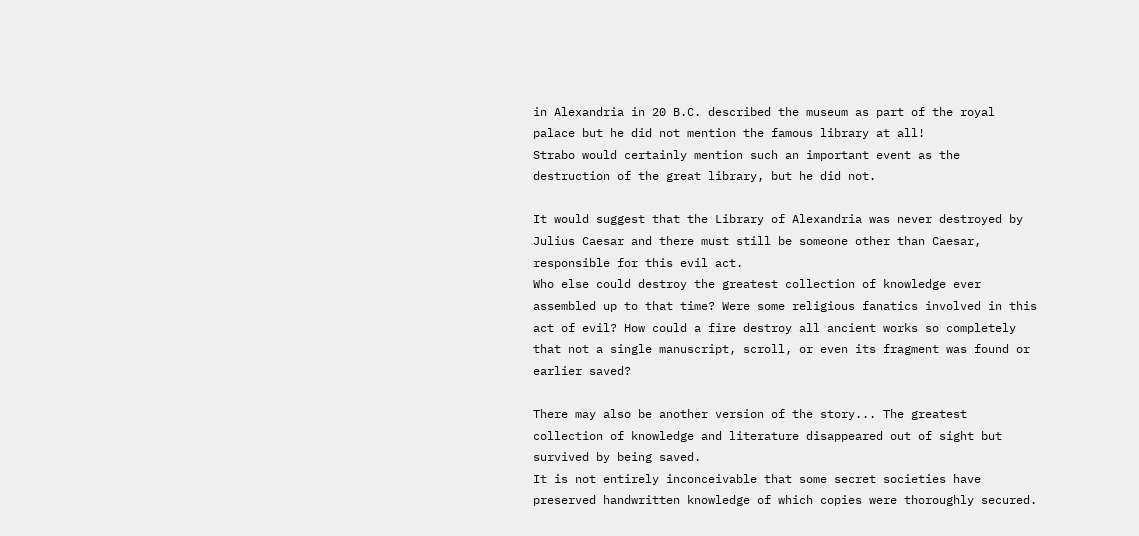in Alexandria in 20 B.C. described the museum as part of the royal palace but he did not mention the famous library at all!
Strabo would certainly mention such an important event as the destruction of the great library, but he did not.

It would suggest that the Library of Alexandria was never destroyed by Julius Caesar and there must still be someone other than Caesar, responsible for this evil act.
Who else could destroy the greatest collection of knowledge ever assembled up to that time? Were some religious fanatics involved in this act of evil? How could a fire destroy all ancient works so completely that not a single manuscript, scroll, or even its fragment was found or earlier saved?

There may also be another version of the story... The greatest collection of knowledge and literature disappeared out of sight but survived by being saved.
It is not entirely inconceivable that some secret societies have preserved handwritten knowledge of which copies were thoroughly secured.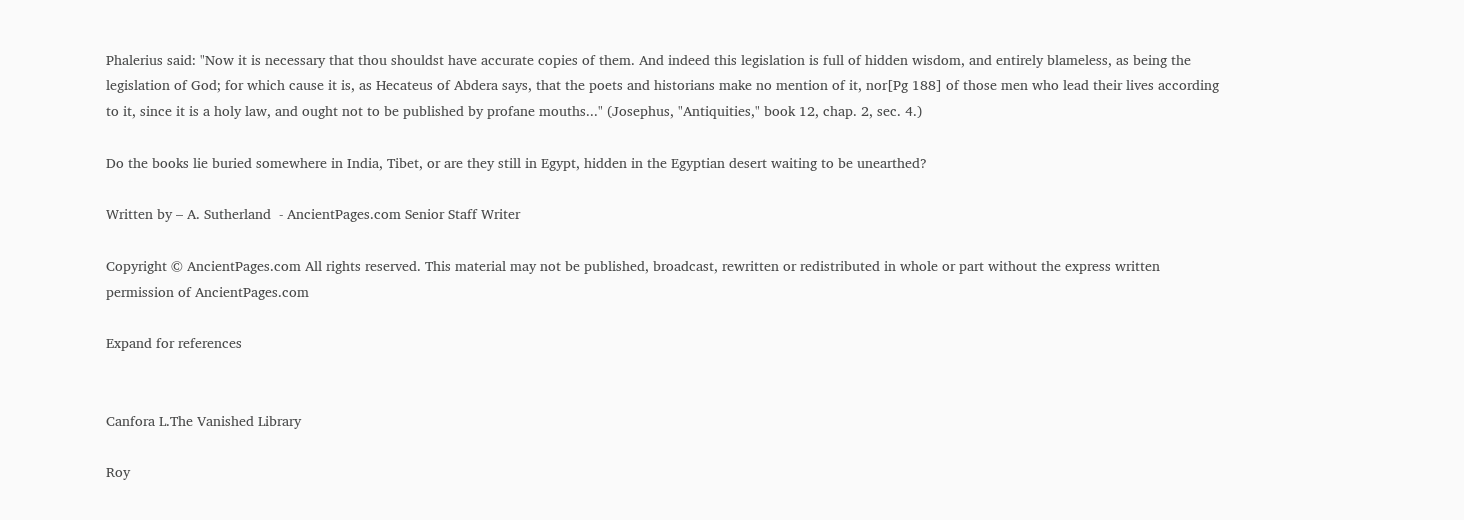Phalerius said: "Now it is necessary that thou shouldst have accurate copies of them. And indeed this legislation is full of hidden wisdom, and entirely blameless, as being the legislation of God; for which cause it is, as Hecateus of Abdera says, that the poets and historians make no mention of it, nor[Pg 188] of those men who lead their lives according to it, since it is a holy law, and ought not to be published by profane mouths..." (Josephus, "Antiquities," book 12, chap. 2, sec. 4.)

Do the books lie buried somewhere in India, Tibet, or are they still in Egypt, hidden in the Egyptian desert waiting to be unearthed?

Written by – A. Sutherland  - AncientPages.com Senior Staff Writer

Copyright © AncientPages.com All rights reserved. This material may not be published, broadcast, rewritten or redistributed in whole or part without the express written permission of AncientPages.com

Expand for references


Canfora L.The Vanished Library

Roy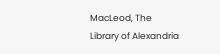MacLeod, The Library of Alexandria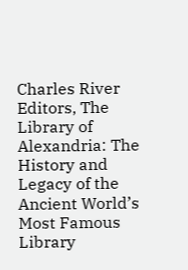Charles River Editors, The Library of Alexandria: The History and Legacy of the Ancient World’s Most Famous Library